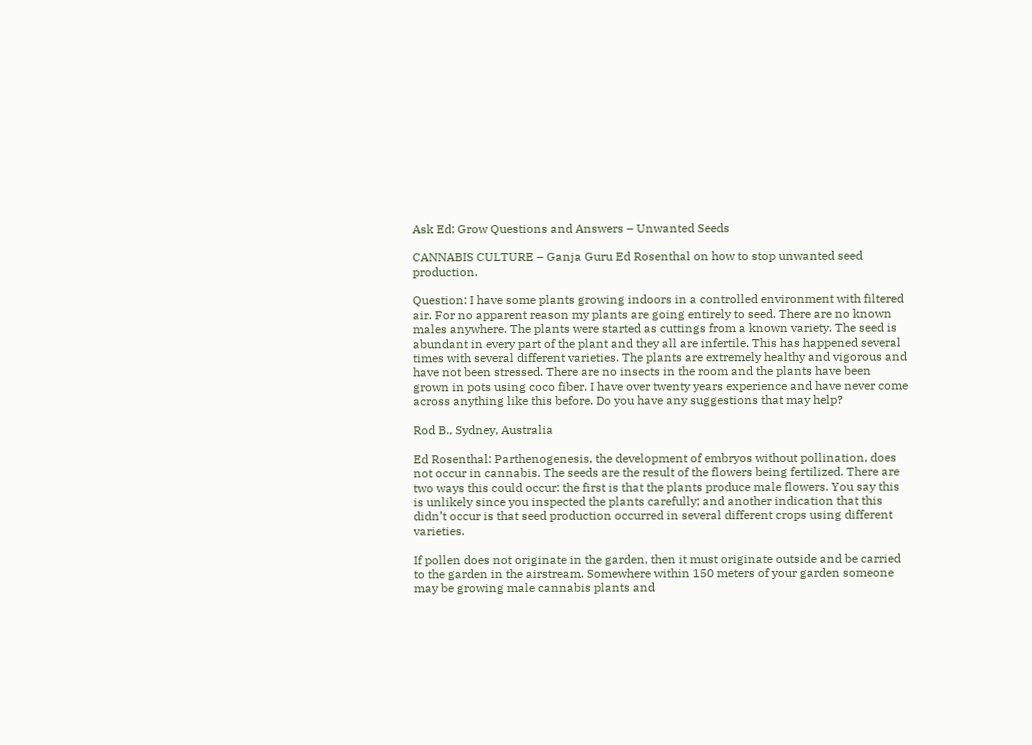Ask Ed: Grow Questions and Answers – Unwanted Seeds

CANNABIS CULTURE – Ganja Guru Ed Rosenthal on how to stop unwanted seed production.

Question: I have some plants growing indoors in a controlled environment with filtered air. For no apparent reason my plants are going entirely to seed. There are no known males anywhere. The plants were started as cuttings from a known variety. The seed is abundant in every part of the plant and they all are infertile. This has happened several times with several different varieties. The plants are extremely healthy and vigorous and have not been stressed. There are no insects in the room and the plants have been grown in pots using coco fiber. I have over twenty years experience and have never come across anything like this before. Do you have any suggestions that may help?

Rod B., Sydney, Australia

Ed Rosenthal: Parthenogenesis, the development of embryos without pollination, does not occur in cannabis. The seeds are the result of the flowers being fertilized. There are two ways this could occur: the first is that the plants produce male flowers. You say this is unlikely since you inspected the plants carefully; and another indication that this didn’t occur is that seed production occurred in several different crops using different varieties.

If pollen does not originate in the garden, then it must originate outside and be carried to the garden in the airstream. Somewhere within 150 meters of your garden someone may be growing male cannabis plants and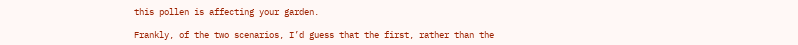this pollen is affecting your garden.

Frankly, of the two scenarios, I’d guess that the first, rather than the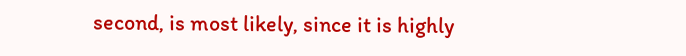second, is most likely, since it is highly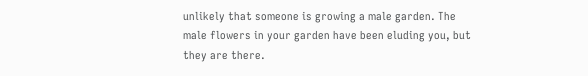unlikely that someone is growing a male garden. The male flowers in your garden have been eluding you, but they are there.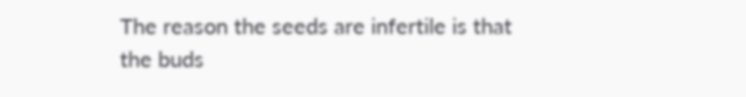The reason the seeds are infertile is that the buds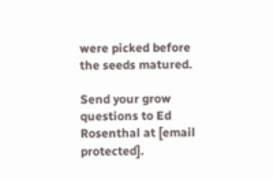were picked before the seeds matured.

Send your grow questions to Ed Rosenthal at [email protected].